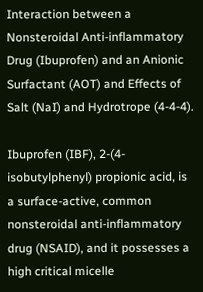Interaction between a Nonsteroidal Anti-inflammatory Drug (Ibuprofen) and an Anionic Surfactant (AOT) and Effects of Salt (NaI) and Hydrotrope (4-4-4).

Ibuprofen (IBF), 2-(4-isobutylphenyl) propionic acid, is a surface-active, common nonsteroidal anti-inflammatory drug (NSAID), and it possesses a high critical micelle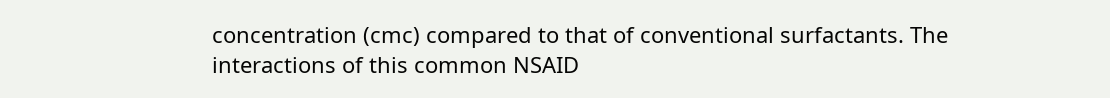concentration (cmc) compared to that of conventional surfactants. The interactions of this common NSAID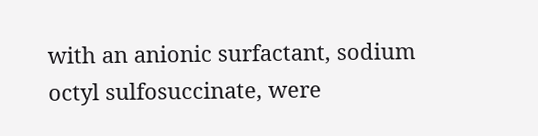with an anionic surfactant, sodium octyl sulfosuccinate, were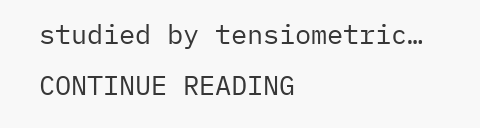studied by tensiometric… CONTINUE READING